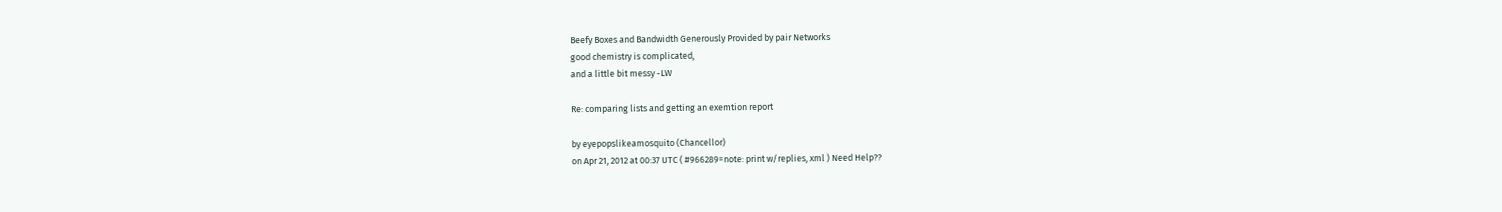Beefy Boxes and Bandwidth Generously Provided by pair Networks
good chemistry is complicated,
and a little bit messy -LW

Re: comparing lists and getting an exemtion report

by eyepopslikeamosquito (Chancellor)
on Apr 21, 2012 at 00:37 UTC ( #966289=note: print w/replies, xml ) Need Help??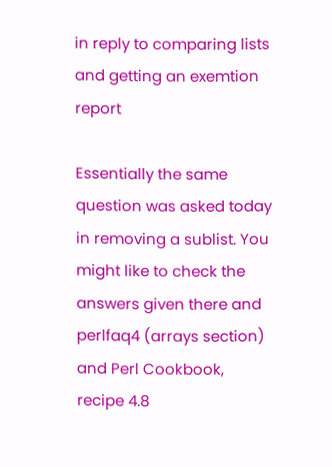in reply to comparing lists and getting an exemtion report

Essentially the same question was asked today in removing a sublist. You might like to check the answers given there and perlfaq4 (arrays section) and Perl Cookbook, recipe 4.8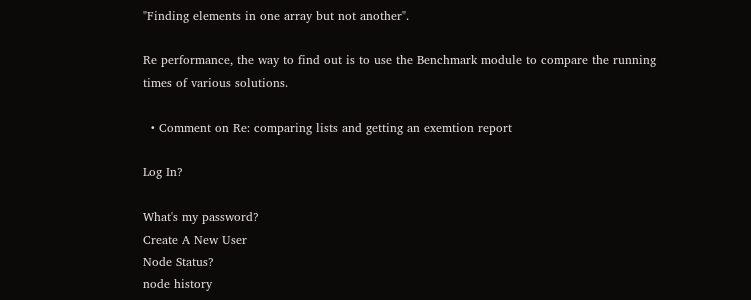"Finding elements in one array but not another".

Re performance, the way to find out is to use the Benchmark module to compare the running times of various solutions.

  • Comment on Re: comparing lists and getting an exemtion report

Log In?

What's my password?
Create A New User
Node Status?
node history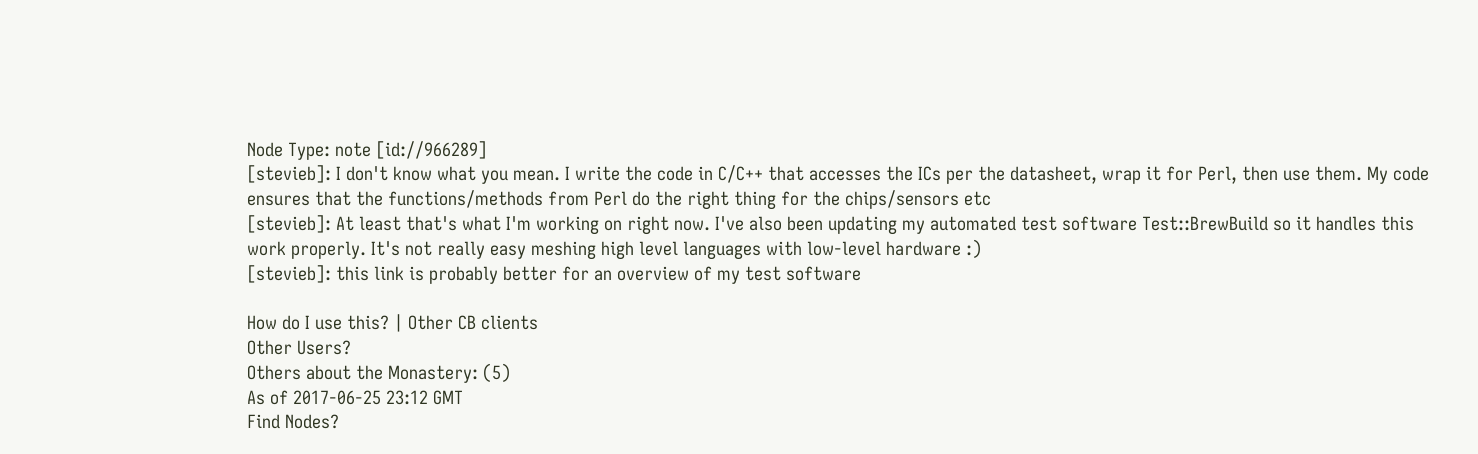Node Type: note [id://966289]
[stevieb]: I don't know what you mean. I write the code in C/C++ that accesses the ICs per the datasheet, wrap it for Perl, then use them. My code ensures that the functions/methods from Perl do the right thing for the chips/sensors etc
[stevieb]: At least that's what I'm working on right now. I've also been updating my automated test software Test::BrewBuild so it handles this work properly. It's not really easy meshing high level languages with low-level hardware :)
[stevieb]: this link is probably better for an overview of my test software

How do I use this? | Other CB clients
Other Users?
Others about the Monastery: (5)
As of 2017-06-25 23:12 GMT
Find Nodes?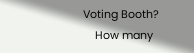Voting Booth?
    How many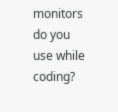monitors do you use while coding?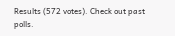Results (572 votes). Check out past polls.